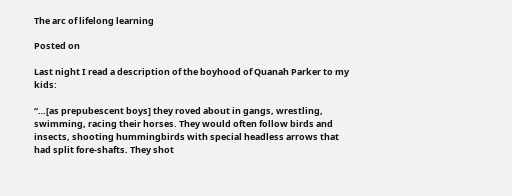The arc of lifelong learning

Posted on

Last night I read a description of the boyhood of Quanah Parker to my kids:

“…[as prepubescent boys] they roved about in gangs, wrestling, swimming, racing their horses. They would often follow birds and insects, shooting hummingbirds with special headless arrows that had split fore-shafts. They shot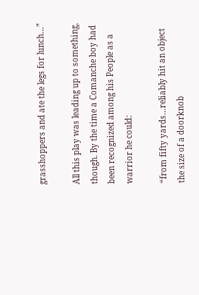grasshoppers and ate the legs for lunch…”

All this play was leading up to something, though. By the time a Comanche boy had been recognized among his People as a warrior he could:

“from fifty yards…reliably hit an object the size of a doorknob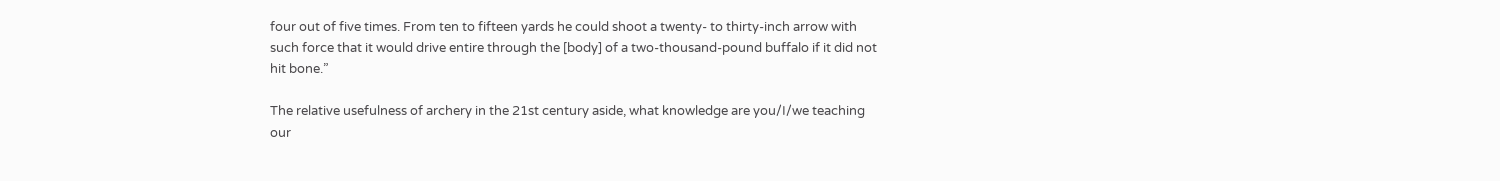four out of five times. From ten to fifteen yards he could shoot a twenty- to thirty-inch arrow with such force that it would drive entire through the [body] of a two-thousand-pound buffalo if it did not hit bone.”

The relative usefulness of archery in the 21st century aside, what knowledge are you/I/we teaching our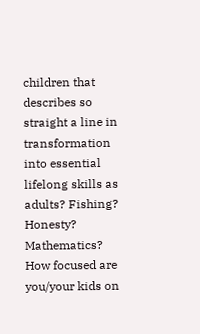children that describes so straight a line in transformation into essential lifelong skills as adults? Fishing? Honesty? Mathematics? How focused are you/your kids on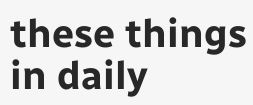these things in daily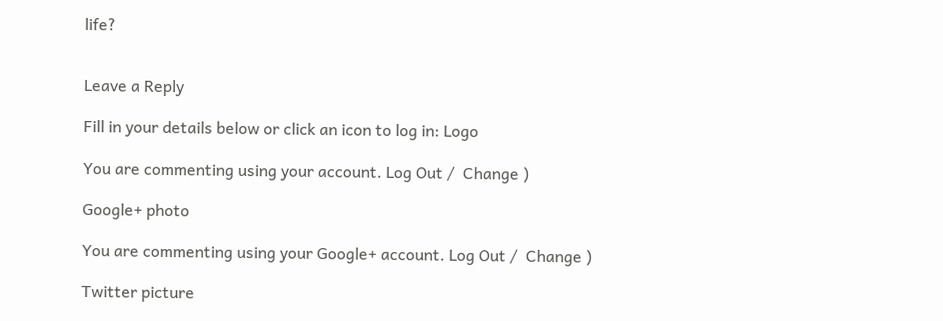life?


Leave a Reply

Fill in your details below or click an icon to log in: Logo

You are commenting using your account. Log Out /  Change )

Google+ photo

You are commenting using your Google+ account. Log Out /  Change )

Twitter picture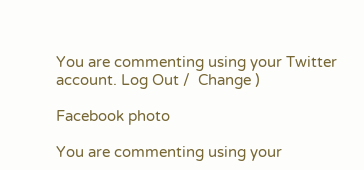You are commenting using your Twitter account. Log Out /  Change )

Facebook photo

You are commenting using your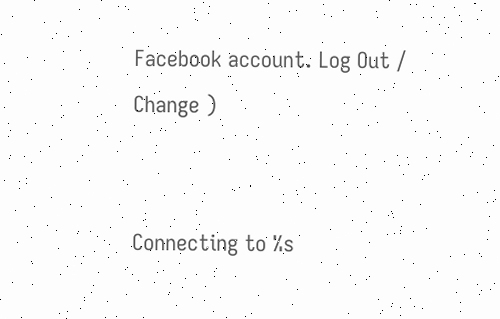Facebook account. Log Out /  Change )


Connecting to %s